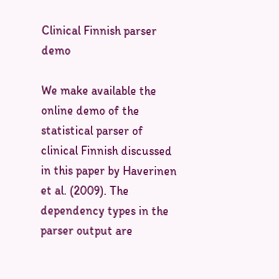Clinical Finnish parser demo

We make available the online demo of the statistical parser of clinical Finnish discussed in this paper by Haverinen et al. (2009). The dependency types in the parser output are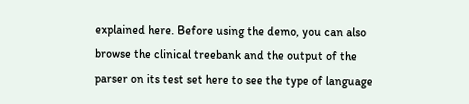explained here. Before using the demo, you can also browse the clinical treebank and the output of the parser on its test set here to see the type of language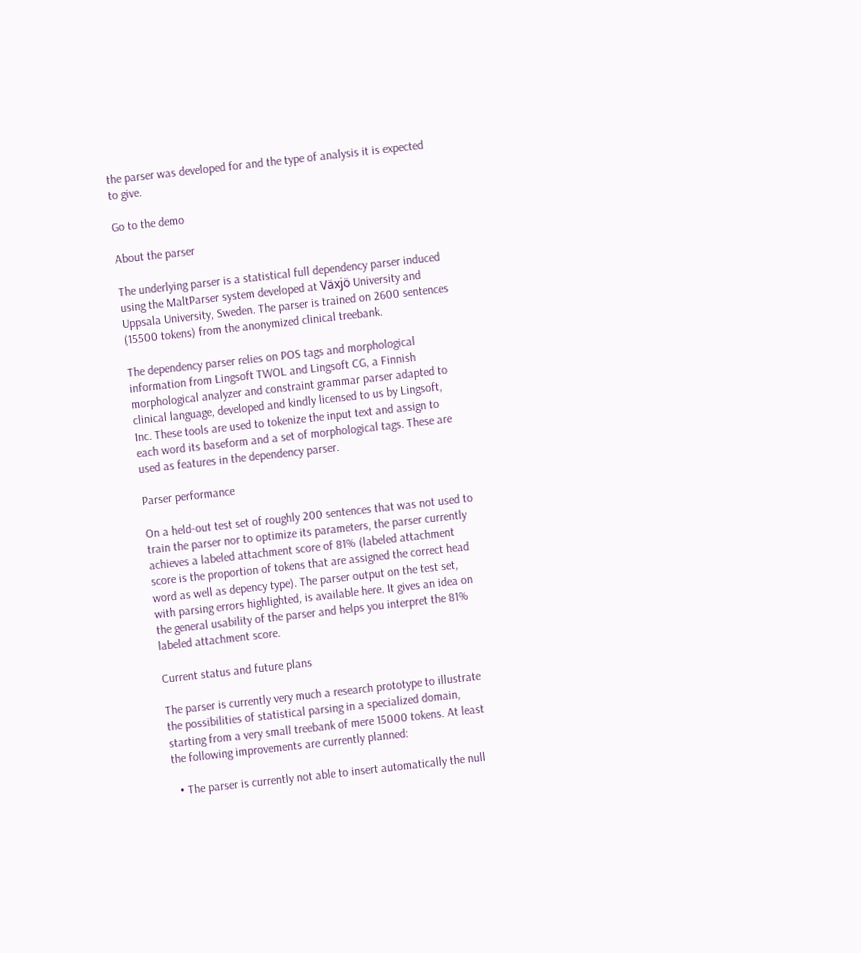the parser was developed for and the type of analysis it is expected to give.

Go to the demo

About the parser

The underlying parser is a statistical full dependency parser induced using the MaltParser system developed at Växjö University and Uppsala University, Sweden. The parser is trained on 2600 sentences (15500 tokens) from the anonymized clinical treebank.

The dependency parser relies on POS tags and morphological information from Lingsoft TWOL and Lingsoft CG, a Finnish morphological analyzer and constraint grammar parser adapted to clinical language, developed and kindly licensed to us by Lingsoft, Inc. These tools are used to tokenize the input text and assign to each word its baseform and a set of morphological tags. These are used as features in the dependency parser.

Parser performance

On a held-out test set of roughly 200 sentences that was not used to train the parser nor to optimize its parameters, the parser currently achieves a labeled attachment score of 81% (labeled attachment score is the proportion of tokens that are assigned the correct head word as well as depency type). The parser output on the test set, with parsing errors highlighted, is available here. It gives an idea on the general usability of the parser and helps you interpret the 81% labeled attachment score.

Current status and future plans

The parser is currently very much a research prototype to illustrate the possibilities of statistical parsing in a specialized domain, starting from a very small treebank of mere 15000 tokens. At least the following improvements are currently planned:

  • The parser is currently not able to insert automatically the null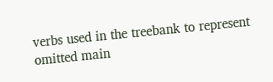verbs used in the treebank to represent omitted main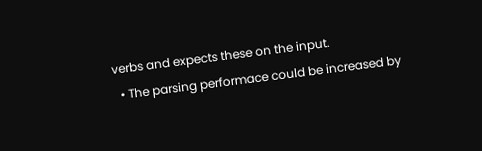verbs and expects these on the input.
  • The parsing performace could be increased by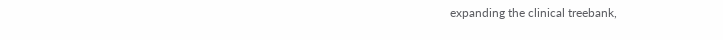expanding the clinical treebank,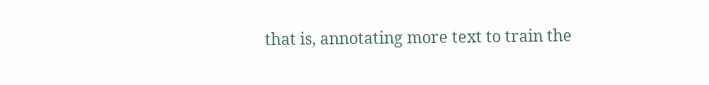that is, annotating more text to train the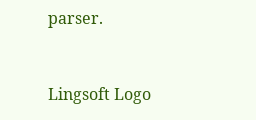parser.


Lingsoft Logo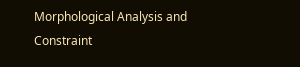Morphological Analysis and Constraint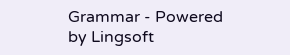Grammar - Powered by Lingsoft